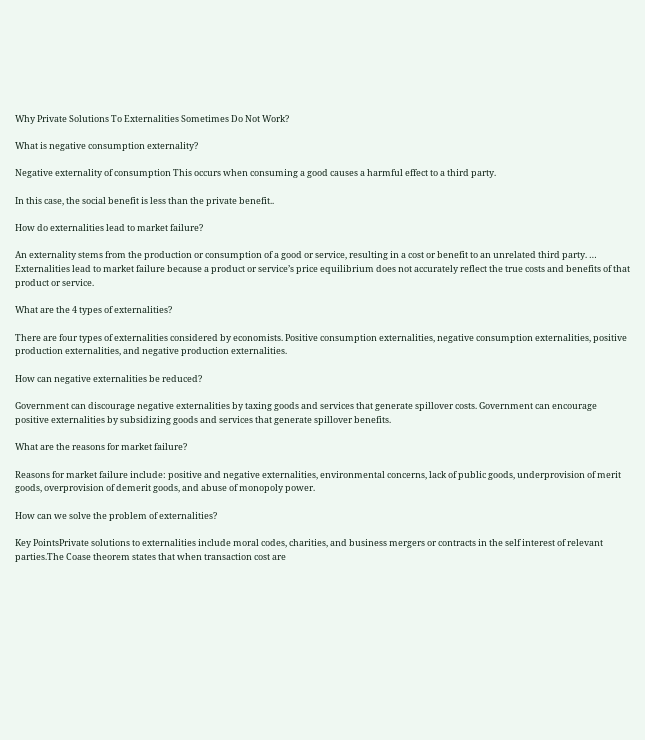Why Private Solutions To Externalities Sometimes Do Not Work?

What is negative consumption externality?

Negative externality of consumption This occurs when consuming a good causes a harmful effect to a third party.

In this case, the social benefit is less than the private benefit..

How do externalities lead to market failure?

An externality stems from the production or consumption of a good or service, resulting in a cost or benefit to an unrelated third party. … Externalities lead to market failure because a product or service’s price equilibrium does not accurately reflect the true costs and benefits of that product or service.

What are the 4 types of externalities?

There are four types of externalities considered by economists. Positive consumption externalities, negative consumption externalities, positive production externalities, and negative production externalities.

How can negative externalities be reduced?

Government can discourage negative externalities by taxing goods and services that generate spillover costs. Government can encourage positive externalities by subsidizing goods and services that generate spillover benefits.

What are the reasons for market failure?

Reasons for market failure include: positive and negative externalities, environmental concerns, lack of public goods, underprovision of merit goods, overprovision of demerit goods, and abuse of monopoly power.

How can we solve the problem of externalities?

Key PointsPrivate solutions to externalities include moral codes, charities, and business mergers or contracts in the self interest of relevant parties.The Coase theorem states that when transaction cost are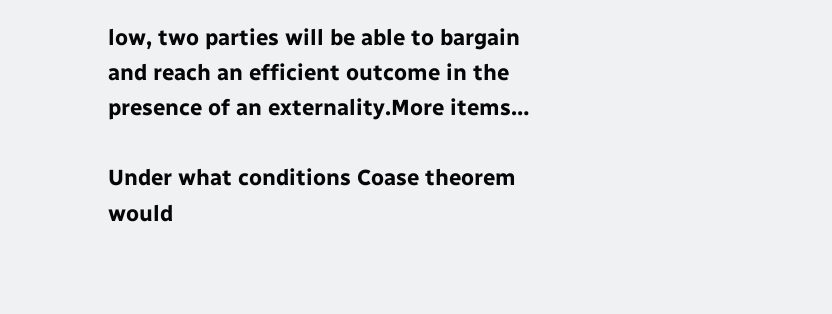low, two parties will be able to bargain and reach an efficient outcome in the presence of an externality.More items…

Under what conditions Coase theorem would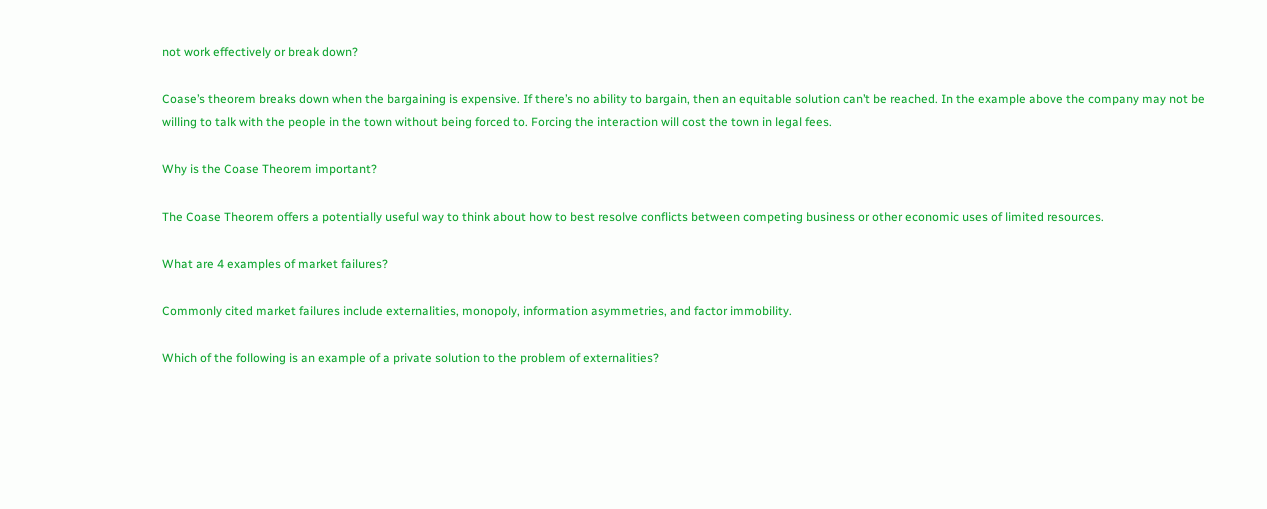not work effectively or break down?

Coase’s theorem breaks down when the bargaining is expensive. If there’s no ability to bargain, then an equitable solution can’t be reached. In the example above the company may not be willing to talk with the people in the town without being forced to. Forcing the interaction will cost the town in legal fees.

Why is the Coase Theorem important?

The Coase Theorem offers a potentially useful way to think about how to best resolve conflicts between competing business or other economic uses of limited resources.

What are 4 examples of market failures?

Commonly cited market failures include externalities, monopoly, information asymmetries, and factor immobility.

Which of the following is an example of a private solution to the problem of externalities?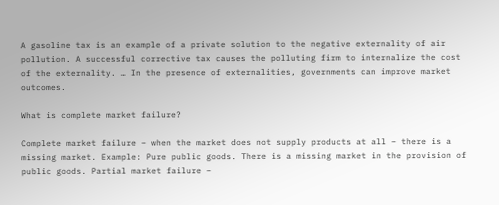A gasoline tax is an example of a private solution to the negative externality of air pollution. A successful corrective tax causes the polluting firm to internalize the cost of the externality. … In the presence of externalities, governments can improve market outcomes.

What is complete market failure?

Complete market failure – when the market does not supply products at all – there is a missing market. Example: Pure public goods. There is a missing market in the provision of public goods. Partial market failure –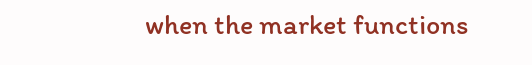when the market functions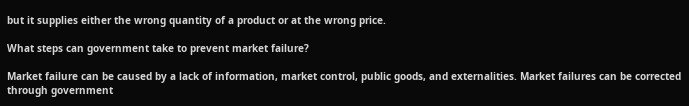but it supplies either the wrong quantity of a product or at the wrong price.

What steps can government take to prevent market failure?

Market failure can be caused by a lack of information, market control, public goods, and externalities. Market failures can be corrected through government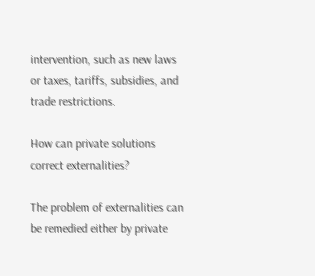intervention, such as new laws or taxes, tariffs, subsidies, and trade restrictions.

How can private solutions correct externalities?

The problem of externalities can be remedied either by private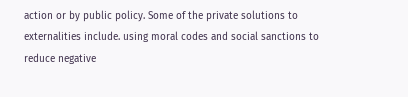action or by public policy. Some of the private solutions to externalities include. using moral codes and social sanctions to reduce negative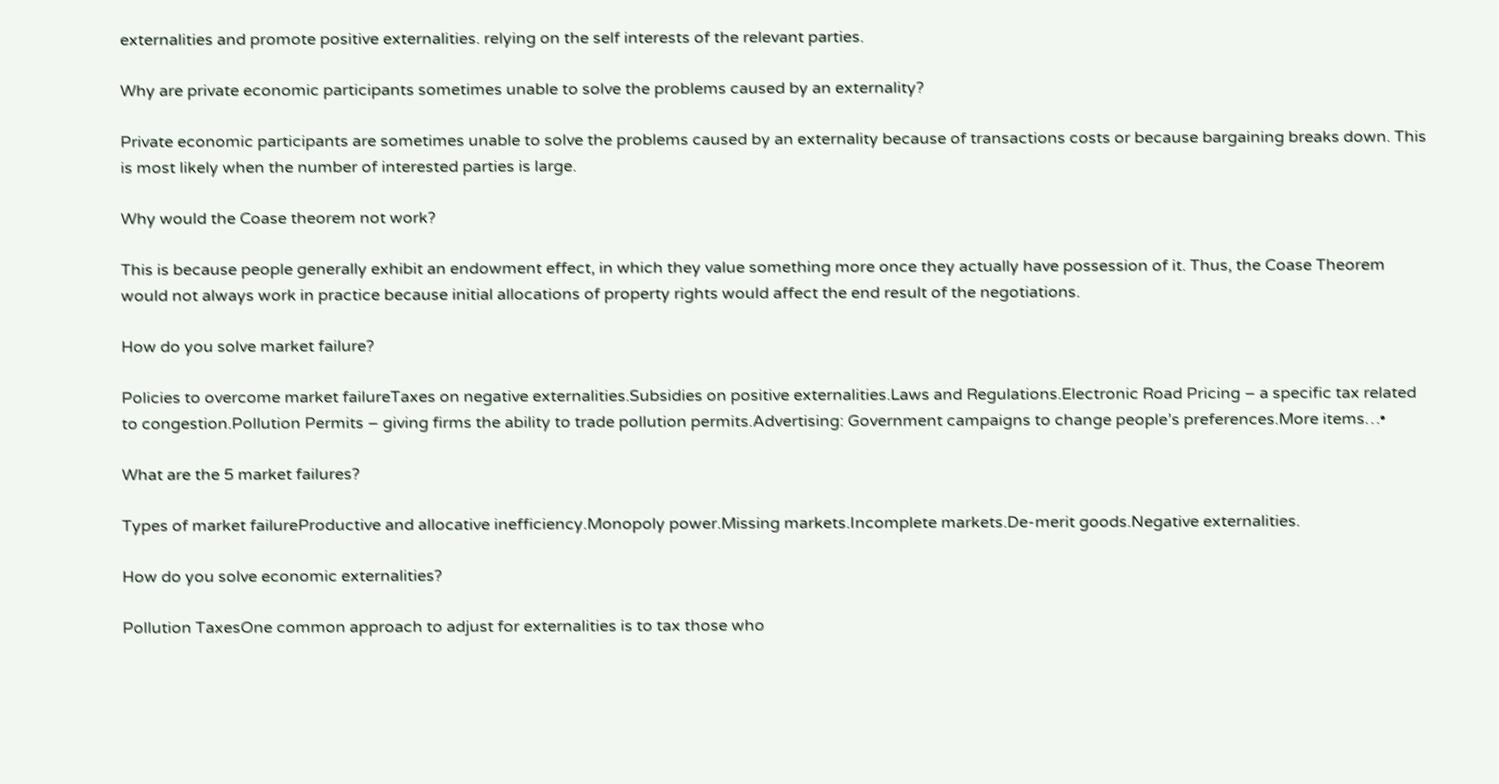externalities and promote positive externalities. relying on the self interests of the relevant parties.

Why are private economic participants sometimes unable to solve the problems caused by an externality?

Private economic participants are sometimes unable to solve the problems caused by an externality because of transactions costs or because bargaining breaks down. This is most likely when the number of interested parties is large.

Why would the Coase theorem not work?

This is because people generally exhibit an endowment effect, in which they value something more once they actually have possession of it. Thus, the Coase Theorem would not always work in practice because initial allocations of property rights would affect the end result of the negotiations.

How do you solve market failure?

Policies to overcome market failureTaxes on negative externalities.Subsidies on positive externalities.Laws and Regulations.Electronic Road Pricing – a specific tax related to congestion.Pollution Permits – giving firms the ability to trade pollution permits.Advertising: Government campaigns to change people’s preferences.More items…•

What are the 5 market failures?

Types of market failureProductive and allocative inefficiency.Monopoly power.Missing markets.Incomplete markets.De-merit goods.Negative externalities.

How do you solve economic externalities?

Pollution TaxesOne common approach to adjust for externalities is to tax those who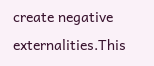create negative externalities.This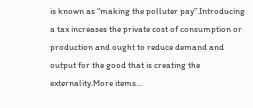is known as “making the polluter pay”.Introducing a tax increases the private cost of consumption or production and ought to reduce demand and output for the good that is creating the externality.More items…